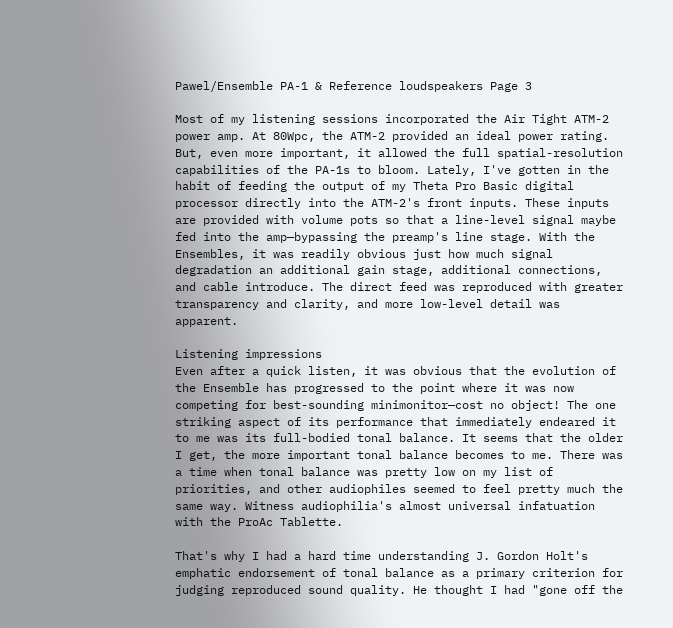Pawel/Ensemble PA-1 & Reference loudspeakers Page 3

Most of my listening sessions incorporated the Air Tight ATM-2 power amp. At 80Wpc, the ATM-2 provided an ideal power rating. But, even more important, it allowed the full spatial-resolution capabilities of the PA-1s to bloom. Lately, I've gotten in the habit of feeding the output of my Theta Pro Basic digital processor directly into the ATM-2's front inputs. These inputs are provided with volume pots so that a line-level signal maybe fed into the amp—bypassing the preamp's line stage. With the Ensembles, it was readily obvious just how much signal degradation an additional gain stage, additional connections, and cable introduce. The direct feed was reproduced with greater transparency and clarity, and more low-level detail was apparent.

Listening impressions
Even after a quick listen, it was obvious that the evolution of the Ensemble has progressed to the point where it was now competing for best-sounding minimonitor—cost no object! The one striking aspect of its performance that immediately endeared it to me was its full-bodied tonal balance. It seems that the older I get, the more important tonal balance becomes to me. There was a time when tonal balance was pretty low on my list of priorities, and other audiophiles seemed to feel pretty much the same way. Witness audiophilia's almost universal infatuation with the ProAc Tablette.

That's why I had a hard time understanding J. Gordon Holt's emphatic endorsement of tonal balance as a primary criterion for judging reproduced sound quality. He thought I had "gone off the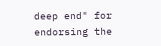deep end" for endorsing the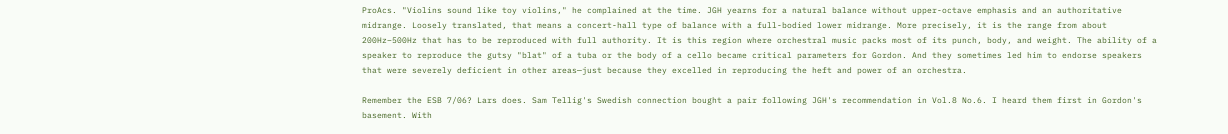ProAcs. "Violins sound like toy violins," he complained at the time. JGH yearns for a natural balance without upper-octave emphasis and an authoritative midrange. Loosely translated, that means a concert-hall type of balance with a full-bodied lower midrange. More precisely, it is the range from about 200Hz–500Hz that has to be reproduced with full authority. It is this region where orchestral music packs most of its punch, body, and weight. The ability of a speaker to reproduce the gutsy "blat" of a tuba or the body of a cello became critical parameters for Gordon. And they sometimes led him to endorse speakers that were severely deficient in other areas—just because they excelled in reproducing the heft and power of an orchestra.

Remember the ESB 7/06? Lars does. Sam Tellig's Swedish connection bought a pair following JGH's recommendation in Vol.8 No.6. I heard them first in Gordon's basement. With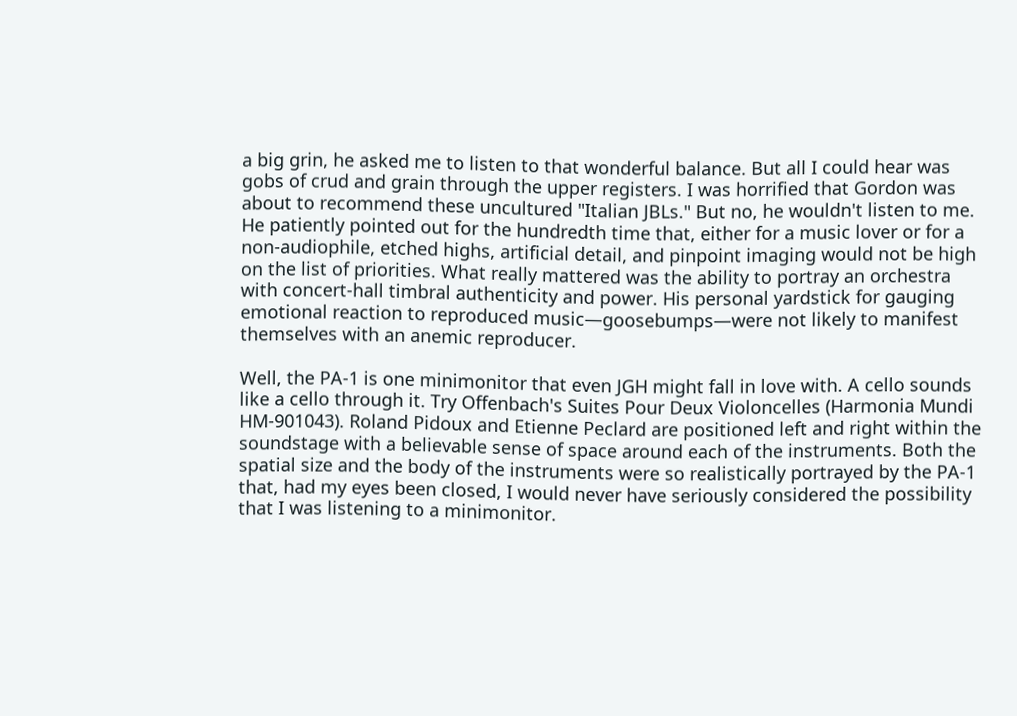a big grin, he asked me to listen to that wonderful balance. But all I could hear was gobs of crud and grain through the upper registers. I was horrified that Gordon was about to recommend these uncultured "Italian JBLs." But no, he wouldn't listen to me. He patiently pointed out for the hundredth time that, either for a music lover or for a non-audiophile, etched highs, artificial detail, and pinpoint imaging would not be high on the list of priorities. What really mattered was the ability to portray an orchestra with concert-hall timbral authenticity and power. His personal yardstick for gauging emotional reaction to reproduced music—goosebumps—were not likely to manifest themselves with an anemic reproducer.

Well, the PA-1 is one minimonitor that even JGH might fall in love with. A cello sounds like a cello through it. Try Offenbach's Suites Pour Deux Violoncelles (Harmonia Mundi HM-901043). Roland Pidoux and Etienne Peclard are positioned left and right within the soundstage with a believable sense of space around each of the instruments. Both the spatial size and the body of the instruments were so realistically portrayed by the PA-1 that, had my eyes been closed, I would never have seriously considered the possibility that I was listening to a minimonitor.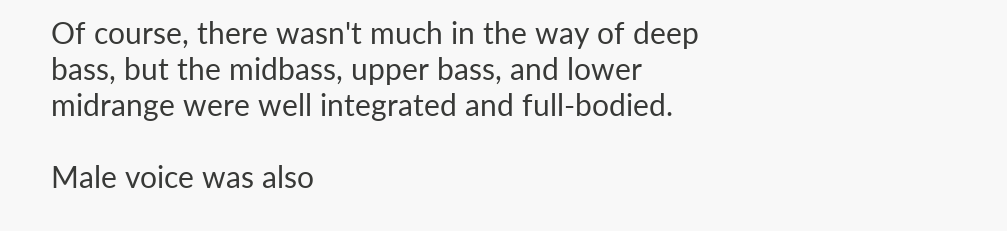Of course, there wasn't much in the way of deep bass, but the midbass, upper bass, and lower midrange were well integrated and full-bodied.

Male voice was also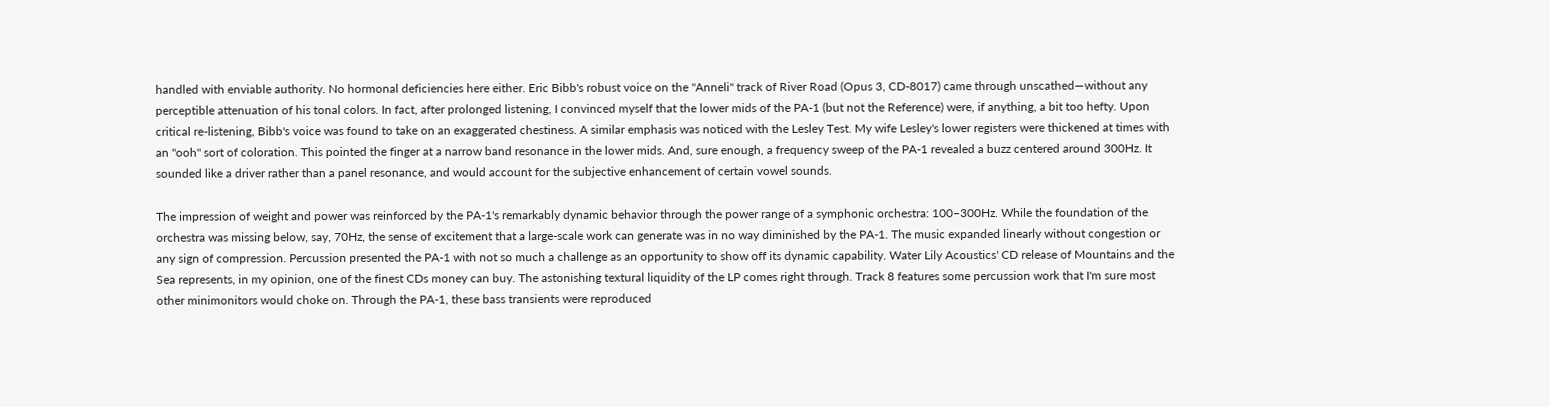handled with enviable authority. No hormonal deficiencies here either. Eric Bibb's robust voice on the "Anneli" track of River Road (Opus 3, CD-8017) came through unscathed—without any perceptible attenuation of his tonal colors. In fact, after prolonged listening, I convinced myself that the lower mids of the PA-1 (but not the Reference) were, if anything, a bit too hefty. Upon critical re-listening, Bibb's voice was found to take on an exaggerated chestiness. A similar emphasis was noticed with the Lesley Test. My wife Lesley's lower registers were thickened at times with an "ooh" sort of coloration. This pointed the finger at a narrow band resonance in the lower mids. And, sure enough, a frequency sweep of the PA-1 revealed a buzz centered around 300Hz. It sounded like a driver rather than a panel resonance, and would account for the subjective enhancement of certain vowel sounds.

The impression of weight and power was reinforced by the PA-1's remarkably dynamic behavior through the power range of a symphonic orchestra: 100–300Hz. While the foundation of the orchestra was missing below, say, 70Hz, the sense of excitement that a large-scale work can generate was in no way diminished by the PA-1. The music expanded linearly without congestion or any sign of compression. Percussion presented the PA-1 with not so much a challenge as an opportunity to show off its dynamic capability. Water Lily Acoustics' CD release of Mountains and the Sea represents, in my opinion, one of the finest CDs money can buy. The astonishing textural liquidity of the LP comes right through. Track 8 features some percussion work that I'm sure most other minimonitors would choke on. Through the PA-1, these bass transients were reproduced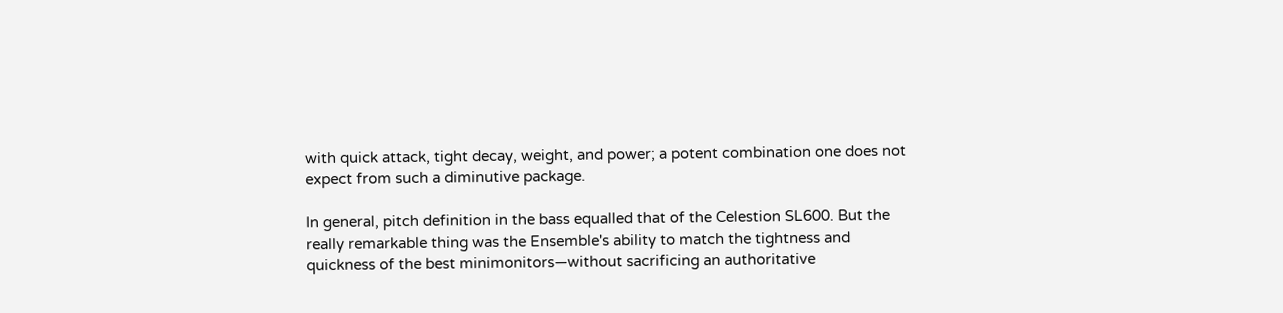with quick attack, tight decay, weight, and power; a potent combination one does not expect from such a diminutive package.

In general, pitch definition in the bass equalled that of the Celestion SL600. But the really remarkable thing was the Ensemble's ability to match the tightness and quickness of the best minimonitors—without sacrificing an authoritative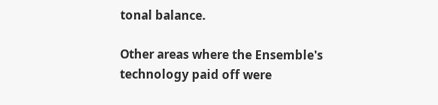tonal balance.

Other areas where the Ensemble's technology paid off were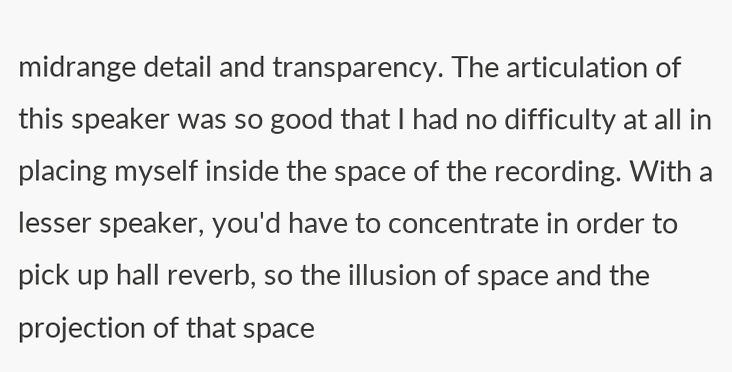midrange detail and transparency. The articulation of this speaker was so good that I had no difficulty at all in placing myself inside the space of the recording. With a lesser speaker, you'd have to concentrate in order to pick up hall reverb, so the illusion of space and the projection of that space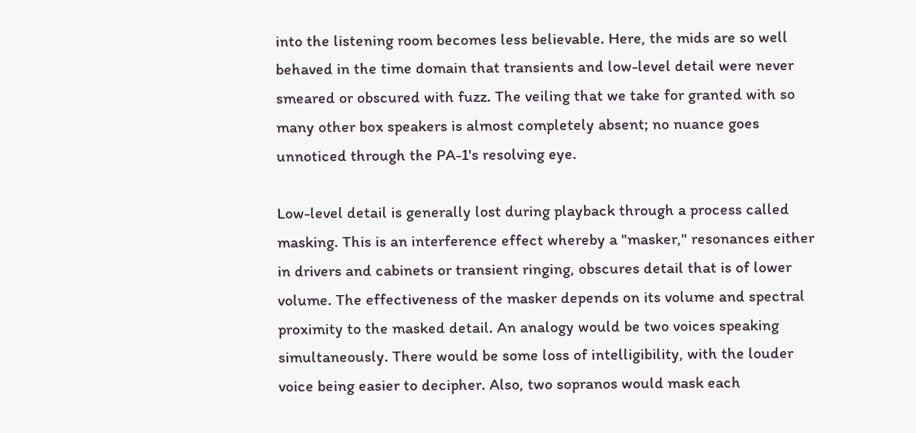into the listening room becomes less believable. Here, the mids are so well behaved in the time domain that transients and low-level detail were never smeared or obscured with fuzz. The veiling that we take for granted with so many other box speakers is almost completely absent; no nuance goes unnoticed through the PA-1's resolving eye.

Low-level detail is generally lost during playback through a process called masking. This is an interference effect whereby a "masker," resonances either in drivers and cabinets or transient ringing, obscures detail that is of lower volume. The effectiveness of the masker depends on its volume and spectral proximity to the masked detail. An analogy would be two voices speaking simultaneously. There would be some loss of intelligibility, with the louder voice being easier to decipher. Also, two sopranos would mask each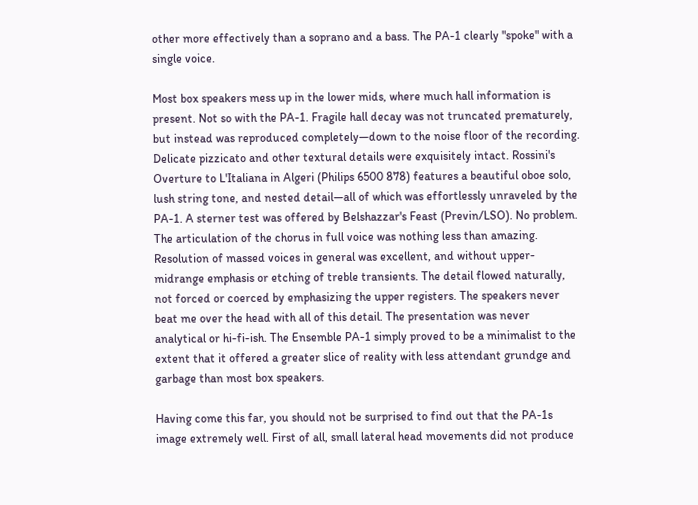other more effectively than a soprano and a bass. The PA-1 clearly "spoke" with a single voice.

Most box speakers mess up in the lower mids, where much hall information is present. Not so with the PA-1. Fragile hall decay was not truncated prematurely, but instead was reproduced completely—down to the noise floor of the recording. Delicate pizzicato and other textural details were exquisitely intact. Rossini's Overture to L'Italiana in Algeri (Philips 6500 878) features a beautiful oboe solo, lush string tone, and nested detail—all of which was effortlessly unraveled by the PA-1. A sterner test was offered by Belshazzar's Feast (Previn/LSO). No problem. The articulation of the chorus in full voice was nothing less than amazing. Resolution of massed voices in general was excellent, and without upper-midrange emphasis or etching of treble transients. The detail flowed naturally, not forced or coerced by emphasizing the upper registers. The speakers never beat me over the head with all of this detail. The presentation was never analytical or hi-fi-ish. The Ensemble PA-1 simply proved to be a minimalist to the extent that it offered a greater slice of reality with less attendant grundge and garbage than most box speakers.

Having come this far, you should not be surprised to find out that the PA-1s image extremely well. First of all, small lateral head movements did not produce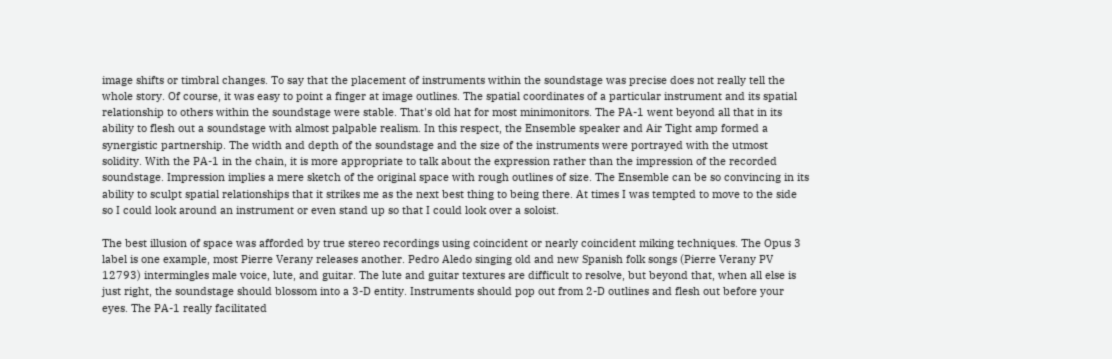image shifts or timbral changes. To say that the placement of instruments within the soundstage was precise does not really tell the whole story. Of course, it was easy to point a finger at image outlines. The spatial coordinates of a particular instrument and its spatial relationship to others within the soundstage were stable. That's old hat for most minimonitors. The PA-1 went beyond all that in its ability to flesh out a soundstage with almost palpable realism. In this respect, the Ensemble speaker and Air Tight amp formed a synergistic partnership. The width and depth of the soundstage and the size of the instruments were portrayed with the utmost solidity. With the PA-1 in the chain, it is more appropriate to talk about the expression rather than the impression of the recorded soundstage. Impression implies a mere sketch of the original space with rough outlines of size. The Ensemble can be so convincing in its ability to sculpt spatial relationships that it strikes me as the next best thing to being there. At times I was tempted to move to the side so I could look around an instrument or even stand up so that I could look over a soloist.

The best illusion of space was afforded by true stereo recordings using coincident or nearly coincident miking techniques. The Opus 3 label is one example, most Pierre Verany releases another. Pedro Aledo singing old and new Spanish folk songs (Pierre Verany PV 12793) intermingles male voice, lute, and guitar. The lute and guitar textures are difficult to resolve, but beyond that, when all else is just right, the soundstage should blossom into a 3-D entity. Instruments should pop out from 2-D outlines and flesh out before your eyes. The PA-1 really facilitated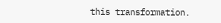this transformation.